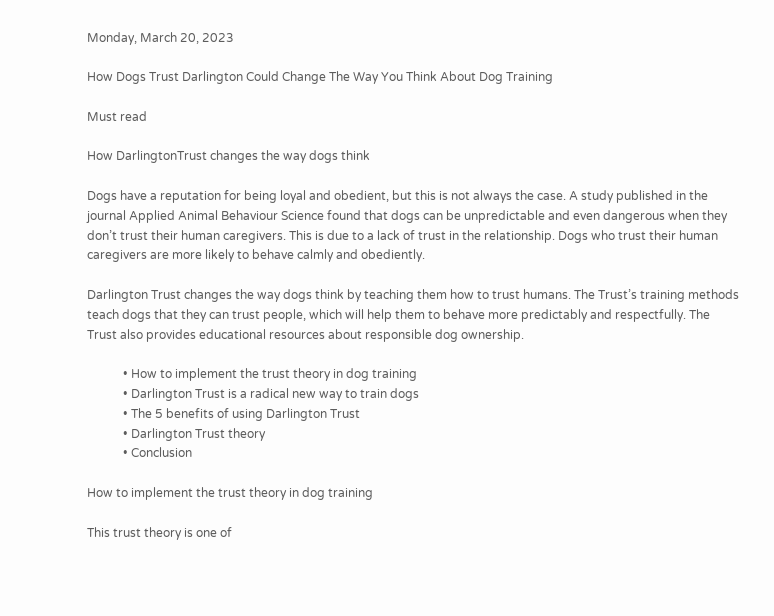Monday, March 20, 2023

How Dogs Trust Darlington Could Change The Way You Think About Dog Training

Must read

How DarlingtonTrust changes the way dogs think

Dogs have a reputation for being loyal and obedient, but this is not always the case. A study published in the journal Applied Animal Behaviour Science found that dogs can be unpredictable and even dangerous when they don’t trust their human caregivers. This is due to a lack of trust in the relationship. Dogs who trust their human caregivers are more likely to behave calmly and obediently.

Darlington Trust changes the way dogs think by teaching them how to trust humans. The Trust’s training methods teach dogs that they can trust people, which will help them to behave more predictably and respectfully. The Trust also provides educational resources about responsible dog ownership.

            • How to implement the trust theory in dog training
            • Darlington Trust is a radical new way to train dogs
            • The 5 benefits of using Darlington Trust
            • Darlington Trust theory
            • Conclusion

How to implement the trust theory in dog training

This trust theory is one of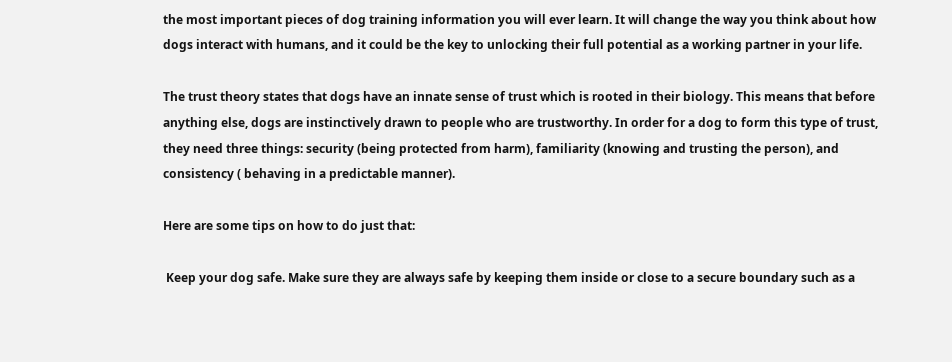the most important pieces of dog training information you will ever learn. It will change the way you think about how dogs interact with humans, and it could be the key to unlocking their full potential as a working partner in your life.

The trust theory states that dogs have an innate sense of trust which is rooted in their biology. This means that before anything else, dogs are instinctively drawn to people who are trustworthy. In order for a dog to form this type of trust, they need three things: security (being protected from harm), familiarity (knowing and trusting the person), and consistency ( behaving in a predictable manner).

Here are some tips on how to do just that:

 Keep your dog safe. Make sure they are always safe by keeping them inside or close to a secure boundary such as a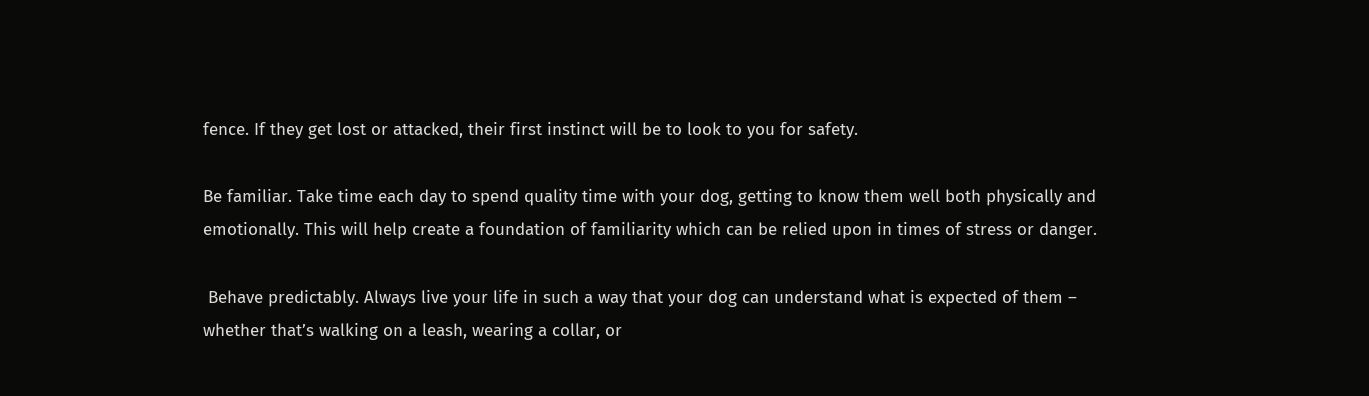fence. If they get lost or attacked, their first instinct will be to look to you for safety.

Be familiar. Take time each day to spend quality time with your dog, getting to know them well both physically and emotionally. This will help create a foundation of familiarity which can be relied upon in times of stress or danger.

 Behave predictably. Always live your life in such a way that your dog can understand what is expected of them – whether that’s walking on a leash, wearing a collar, or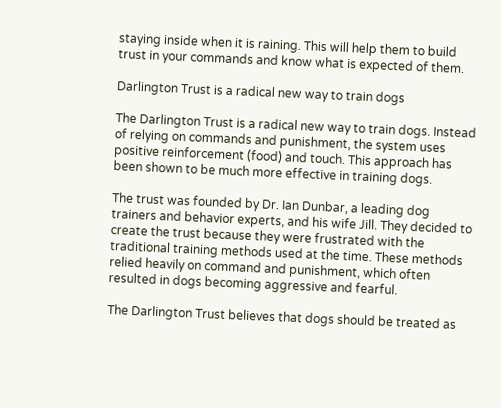staying inside when it is raining. This will help them to build trust in your commands and know what is expected of them.

Darlington Trust is a radical new way to train dogs

The Darlington Trust is a radical new way to train dogs. Instead of relying on commands and punishment, the system uses positive reinforcement (food) and touch. This approach has been shown to be much more effective in training dogs.

The trust was founded by Dr. Ian Dunbar, a leading dog trainers and behavior experts, and his wife Jill. They decided to create the trust because they were frustrated with the traditional training methods used at the time. These methods relied heavily on command and punishment, which often resulted in dogs becoming aggressive and fearful.

The Darlington Trust believes that dogs should be treated as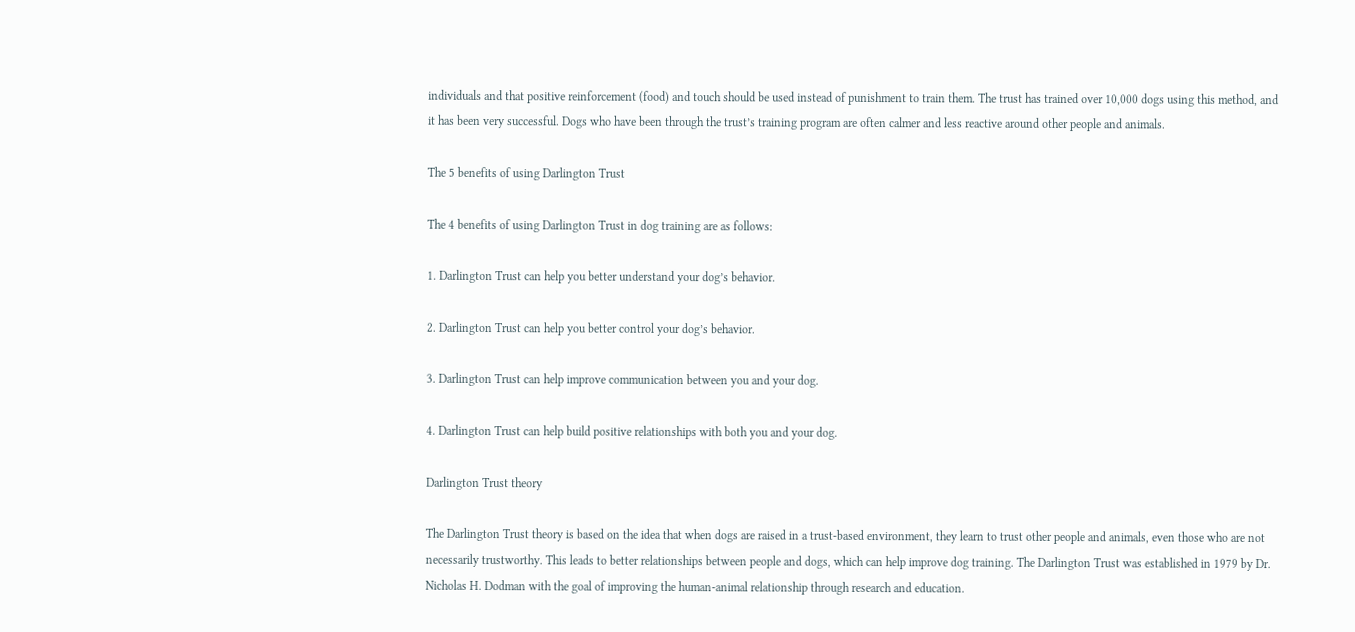individuals and that positive reinforcement (food) and touch should be used instead of punishment to train them. The trust has trained over 10,000 dogs using this method, and it has been very successful. Dogs who have been through the trust’s training program are often calmer and less reactive around other people and animals.

The 5 benefits of using Darlington Trust

The 4 benefits of using Darlington Trust in dog training are as follows:

1. Darlington Trust can help you better understand your dog’s behavior.

2. Darlington Trust can help you better control your dog’s behavior.

3. Darlington Trust can help improve communication between you and your dog.

4. Darlington Trust can help build positive relationships with both you and your dog.

Darlington Trust theory

The Darlington Trust theory is based on the idea that when dogs are raised in a trust-based environment, they learn to trust other people and animals, even those who are not necessarily trustworthy. This leads to better relationships between people and dogs, which can help improve dog training. The Darlington Trust was established in 1979 by Dr. Nicholas H. Dodman with the goal of improving the human-animal relationship through research and education.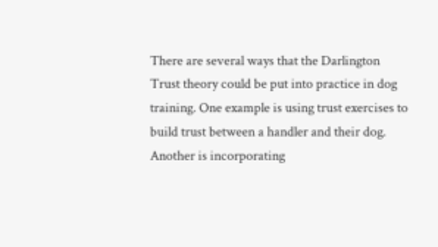There are several ways that the Darlington Trust theory could be put into practice in dog training. One example is using trust exercises to build trust between a handler and their dog. Another is incorporating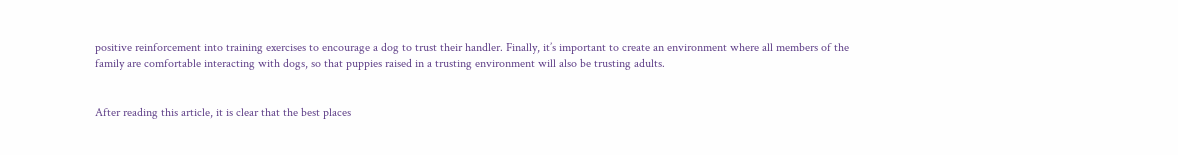positive reinforcement into training exercises to encourage a dog to trust their handler. Finally, it’s important to create an environment where all members of the family are comfortable interacting with dogs, so that puppies raised in a trusting environment will also be trusting adults.


After reading this article, it is clear that the best places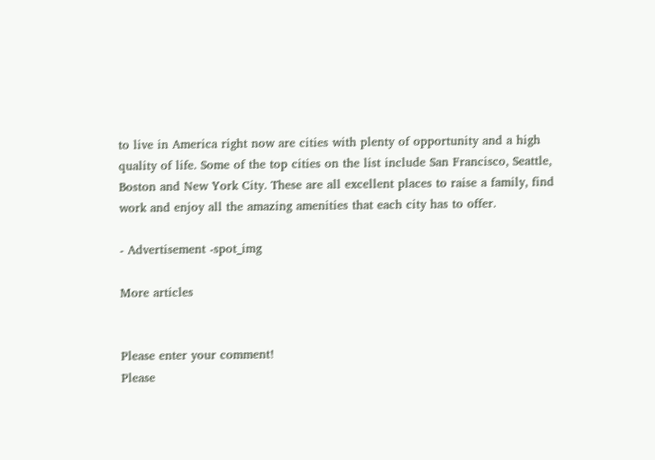to live in America right now are cities with plenty of opportunity and a high quality of life. Some of the top cities on the list include San Francisco, Seattle, Boston and New York City. These are all excellent places to raise a family, find work and enjoy all the amazing amenities that each city has to offer.

- Advertisement -spot_img

More articles


Please enter your comment!
Please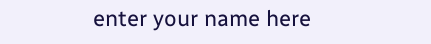enter your name here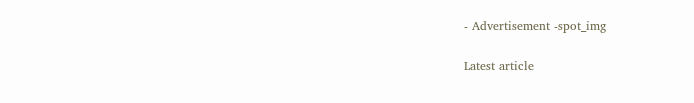- Advertisement -spot_img

Latest article